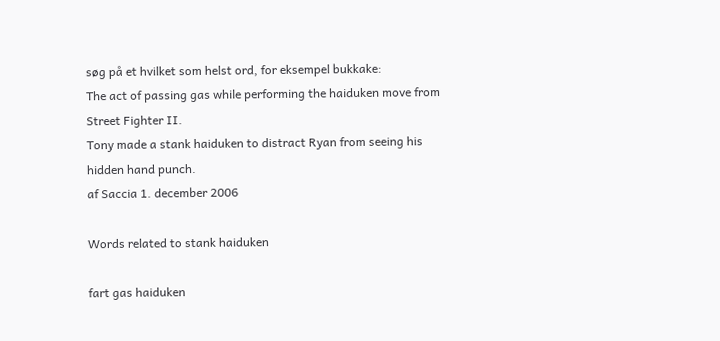søg på et hvilket som helst ord, for eksempel bukkake:
The act of passing gas while performing the haiduken move from Street Fighter II.
Tony made a stank haiduken to distract Ryan from seeing his hidden hand punch.
af Saccia 1. december 2006

Words related to stank haiduken

fart gas haiduken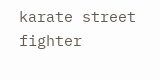karate street fighter